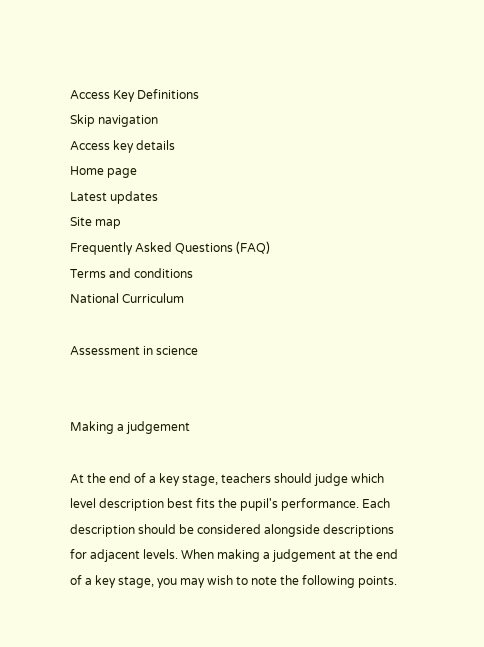Access Key Definitions
Skip navigation
Access key details
Home page
Latest updates
Site map
Frequently Asked Questions (FAQ)
Terms and conditions
National Curriculum

Assessment in science


Making a judgement

At the end of a key stage, teachers should judge which level description best fits the pupil's performance. Each description should be considered alongside descriptions for adjacent levels. When making a judgement at the end of a key stage, you may wish to note the following points.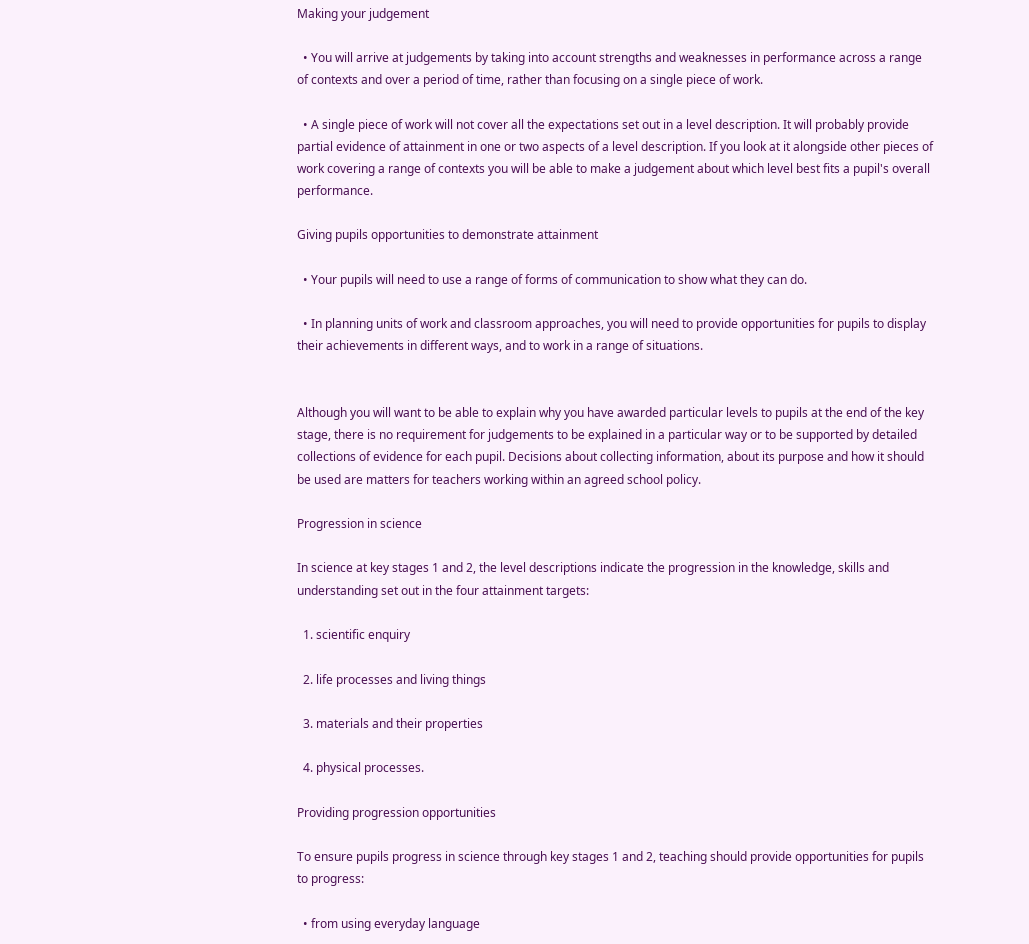Making your judgement

  • You will arrive at judgements by taking into account strengths and weaknesses in performance across a range of contexts and over a period of time, rather than focusing on a single piece of work.

  • A single piece of work will not cover all the expectations set out in a level description. It will probably provide partial evidence of attainment in one or two aspects of a level description. If you look at it alongside other pieces of work covering a range of contexts you will be able to make a judgement about which level best fits a pupil's overall performance.

Giving pupils opportunities to demonstrate attainment

  • Your pupils will need to use a range of forms of communication to show what they can do.

  • In planning units of work and classroom approaches, you will need to provide opportunities for pupils to display their achievements in different ways, and to work in a range of situations.


Although you will want to be able to explain why you have awarded particular levels to pupils at the end of the key stage, there is no requirement for judgements to be explained in a particular way or to be supported by detailed collections of evidence for each pupil. Decisions about collecting information, about its purpose and how it should be used are matters for teachers working within an agreed school policy.

Progression in science

In science at key stages 1 and 2, the level descriptions indicate the progression in the knowledge, skills and understanding set out in the four attainment targets:

  1. scientific enquiry

  2. life processes and living things

  3. materials and their properties

  4. physical processes.

Providing progression opportunities

To ensure pupils progress in science through key stages 1 and 2, teaching should provide opportunities for pupils to progress:

  • from using everyday language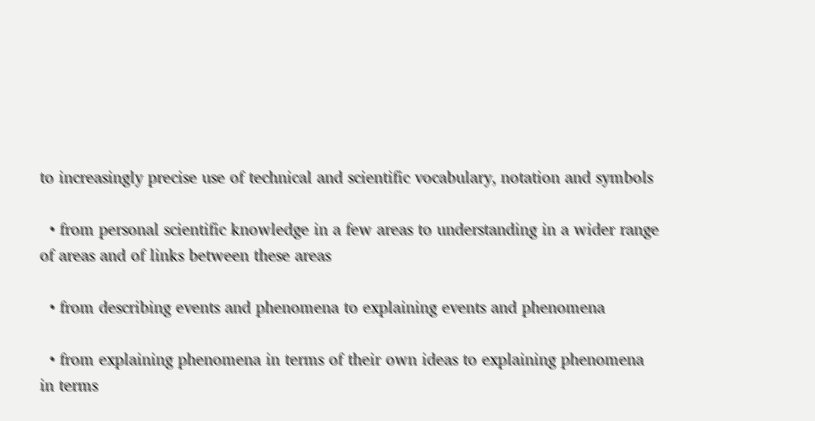to increasingly precise use of technical and scientific vocabulary, notation and symbols

  • from personal scientific knowledge in a few areas to understanding in a wider range of areas and of links between these areas

  • from describing events and phenomena to explaining events and phenomena

  • from explaining phenomena in terms of their own ideas to explaining phenomena in terms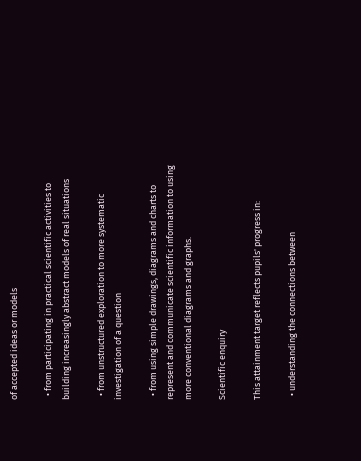of accepted ideas or models

  • from participating in practical scientific activities to building increasingly abstract models of real situations

  • from unstructured exploration to more systematic investigation of a question

  • from using simple drawings, diagrams and charts to represent and communicate scientific information to using more conventional diagrams and graphs.

Scientific enquiry

This attainment target reflects pupils' progress in:

  • understanding the connections between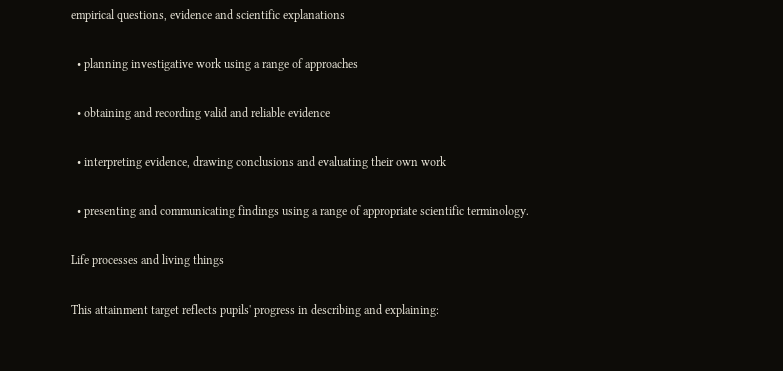empirical questions, evidence and scientific explanations

  • planning investigative work using a range of approaches

  • obtaining and recording valid and reliable evidence

  • interpreting evidence, drawing conclusions and evaluating their own work

  • presenting and communicating findings using a range of appropriate scientific terminology.

Life processes and living things

This attainment target reflects pupils' progress in describing and explaining: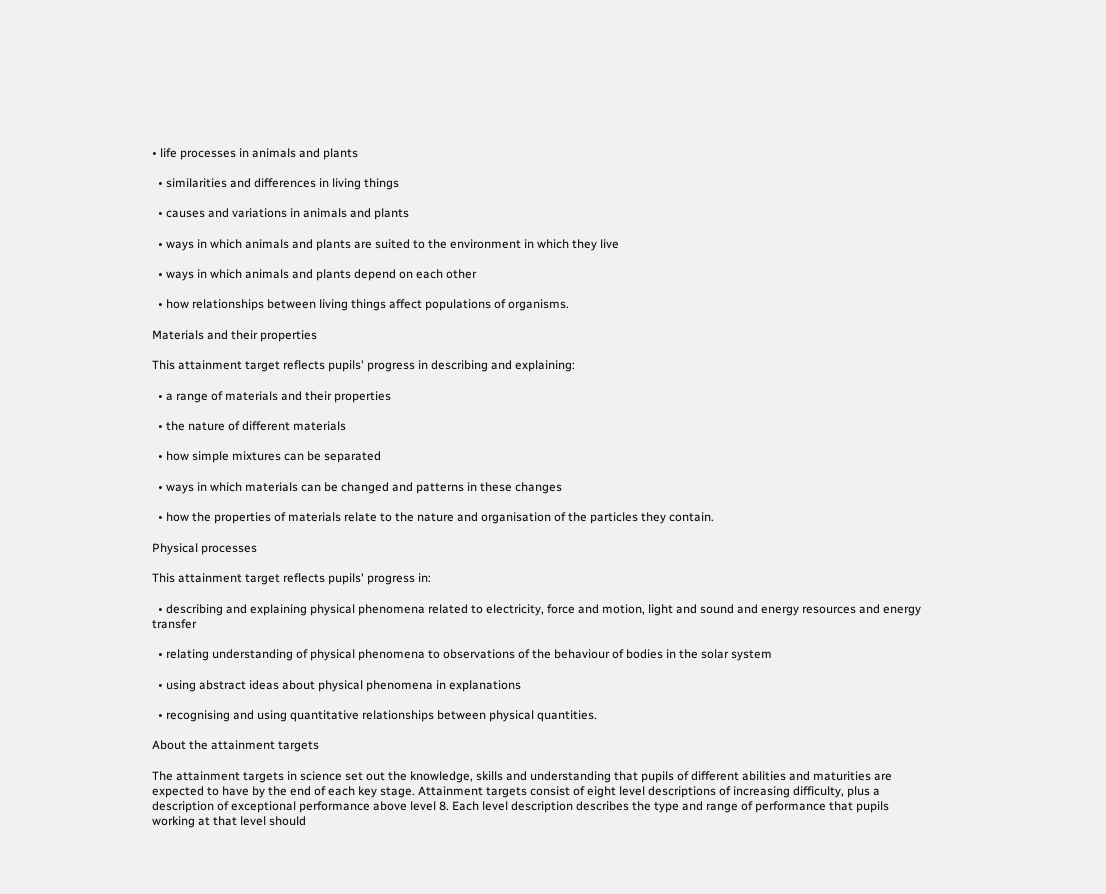• life processes in animals and plants

  • similarities and differences in living things

  • causes and variations in animals and plants

  • ways in which animals and plants are suited to the environment in which they live

  • ways in which animals and plants depend on each other

  • how relationships between living things affect populations of organisms.

Materials and their properties

This attainment target reflects pupils' progress in describing and explaining:

  • a range of materials and their properties

  • the nature of different materials

  • how simple mixtures can be separated

  • ways in which materials can be changed and patterns in these changes

  • how the properties of materials relate to the nature and organisation of the particles they contain.

Physical processes

This attainment target reflects pupils' progress in:

  • describing and explaining physical phenomena related to electricity, force and motion, light and sound and energy resources and energy transfer

  • relating understanding of physical phenomena to observations of the behaviour of bodies in the solar system

  • using abstract ideas about physical phenomena in explanations

  • recognising and using quantitative relationships between physical quantities.

About the attainment targets

The attainment targets in science set out the knowledge, skills and understanding that pupils of different abilities and maturities are expected to have by the end of each key stage. Attainment targets consist of eight level descriptions of increasing difficulty, plus a description of exceptional performance above level 8. Each level description describes the type and range of performance that pupils working at that level should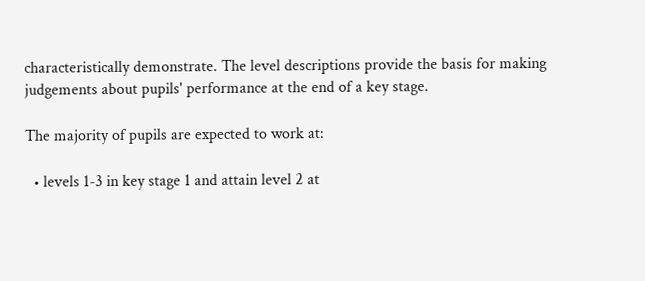characteristically demonstrate. The level descriptions provide the basis for making judgements about pupils' performance at the end of a key stage.

The majority of pupils are expected to work at:

  • levels 1-3 in key stage 1 and attain level 2 at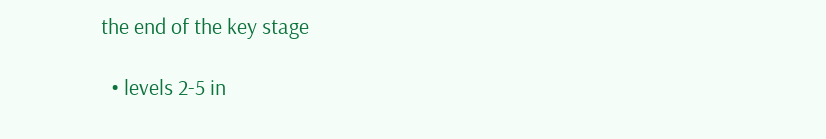the end of the key stage

  • levels 2-5 in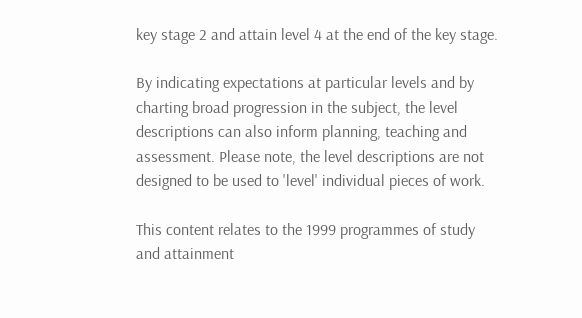key stage 2 and attain level 4 at the end of the key stage.

By indicating expectations at particular levels and by charting broad progression in the subject, the level descriptions can also inform planning, teaching and assessment. Please note, the level descriptions are not designed to be used to 'level' individual pieces of work.

This content relates to the 1999 programmes of study and attainment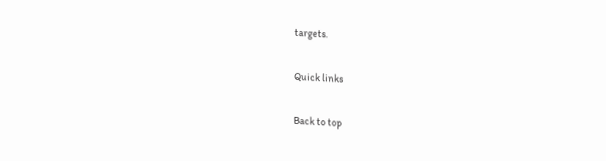targets.

Quick links

Back to top